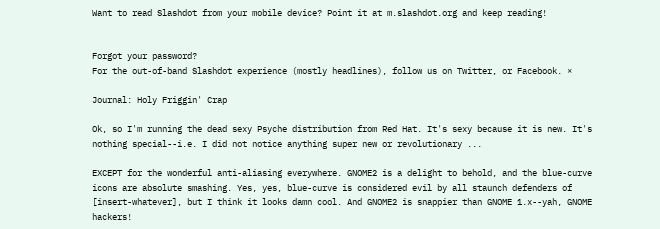Want to read Slashdot from your mobile device? Point it at m.slashdot.org and keep reading!


Forgot your password?
For the out-of-band Slashdot experience (mostly headlines), follow us on Twitter, or Facebook. ×

Journal: Holy Friggin' Crap

Ok, so I'm running the dead sexy Psyche distribution from Red Hat. It's sexy because it is new. It's nothing special--i.e. I did not notice anything super new or revolutionary ...

EXCEPT for the wonderful anti-aliasing everywhere. GNOME2 is a delight to behold, and the blue-curve icons are absolute smashing. Yes, yes, blue-curve is considered evil by all staunch defenders of [insert-whatever], but I think it looks damn cool. And GNOME2 is snappier than GNOME 1.x--yah, GNOME hackers!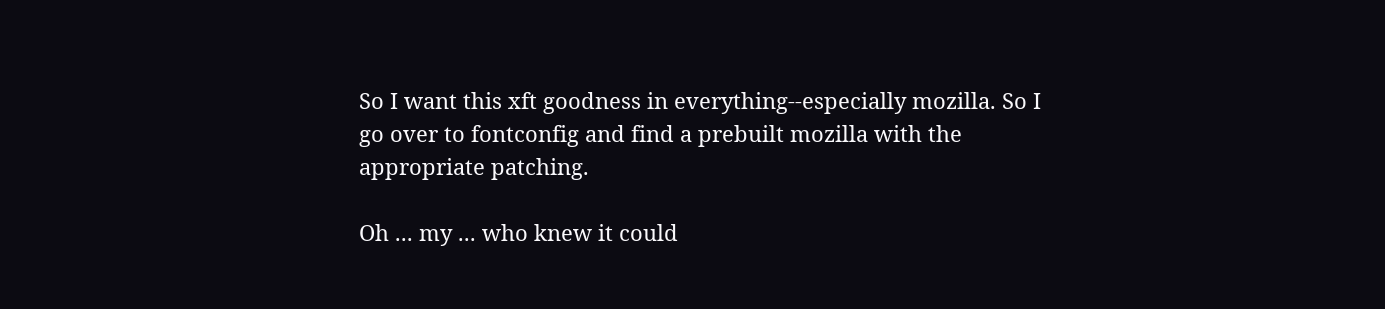So I want this xft goodness in everything--especially mozilla. So I go over to fontconfig and find a prebuilt mozilla with the appropriate patching.

Oh ... my ... who knew it could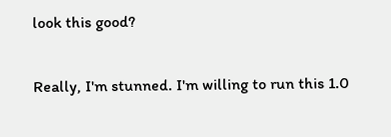look this good?

Really, I'm stunned. I'm willing to run this 1.0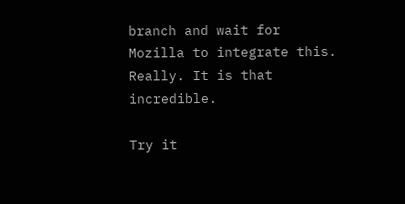branch and wait for Mozilla to integrate this. Really. It is that incredible.

Try it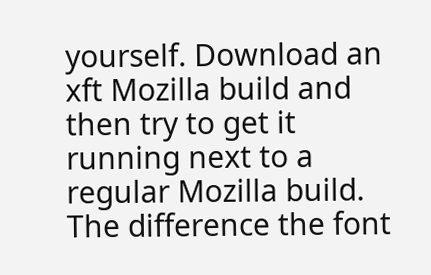yourself. Download an xft Mozilla build and then try to get it running next to a regular Mozilla build. The difference the font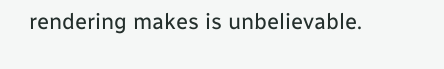rendering makes is unbelievable.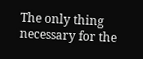The only thing necessary for the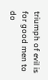triumph of evil is for good men to do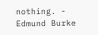nothing. - Edmund Burke